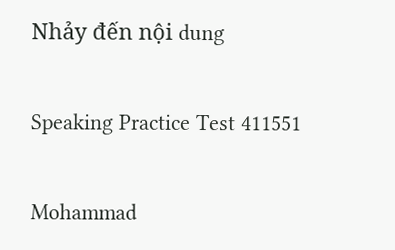Nhảy đến nội dung

Speaking Practice Test 411551

Mohammad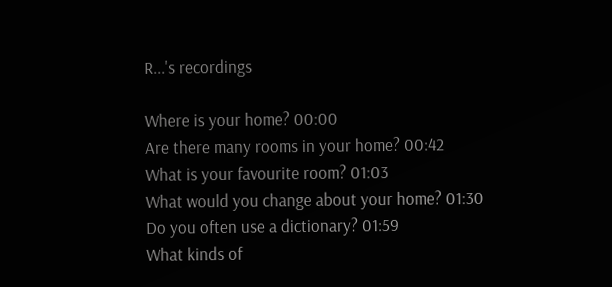R...'s recordings

Where is your home? 00:00
Are there many rooms in your home? 00:42
What is your favourite room? 01:03
What would you change about your home? 01:30
Do you often use a dictionary? 01:59
What kinds of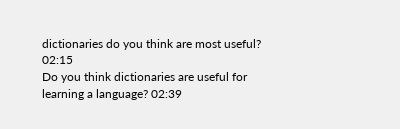dictionaries do you think are most useful? 02:15
Do you think dictionaries are useful for learning a language? 02:39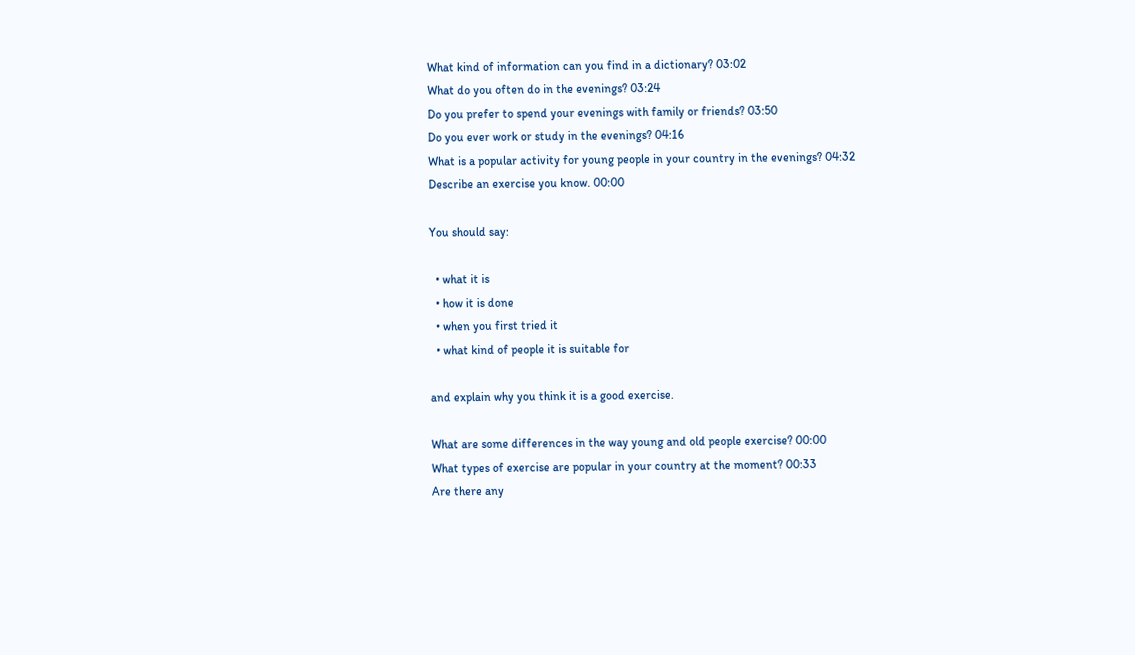What kind of information can you find in a dictionary? 03:02
What do you often do in the evenings? 03:24
Do you prefer to spend your evenings with family or friends? 03:50
Do you ever work or study in the evenings? 04:16
What is a popular activity for young people in your country in the evenings? 04:32
Describe an exercise you know. 00:00

You should say:

  • what it is
  • how it is done
  • when you first tried it
  • what kind of people it is suitable for

and explain why you think it is a good exercise.

What are some differences in the way young and old people exercise? 00:00
What types of exercise are popular in your country at the moment? 00:33
Are there any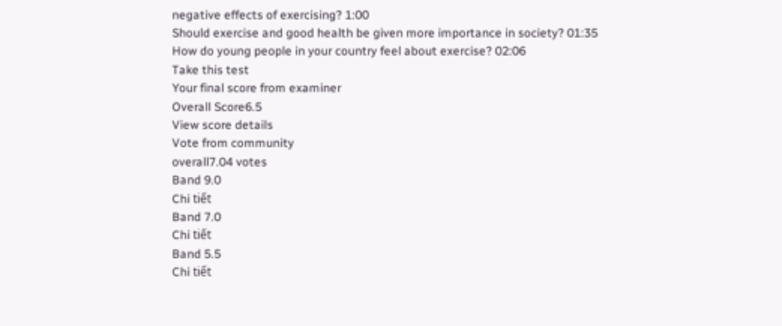negative effects of exercising? 1:00
Should exercise and good health be given more importance in society? 01:35
How do young people in your country feel about exercise? 02:06
Take this test
Your final score from examiner
Overall Score6.5
View score details
Vote from community
overall7.04 votes
Band 9.0
Chi tiết
Band 7.0
Chi tiết
Band 5.5
Chi tiết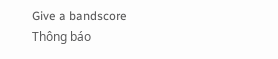Give a bandscore
Thông báo